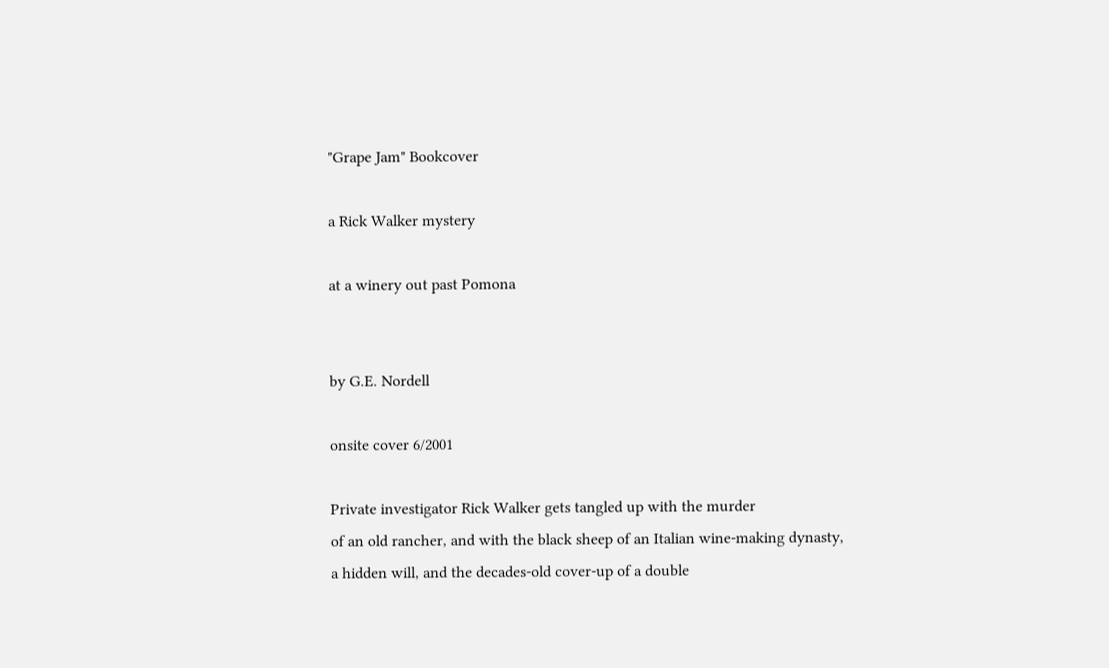"Grape Jam" Bookcover

a Rick Walker mystery

at a winery out past Pomona


by G.E. Nordell

onsite cover 6/2001

Private investigator Rick Walker gets tangled up with the murder
of an old rancher, and with the black sheep of an Italian wine-making dynasty,
a hidden will, and the decades-old cover-up of a double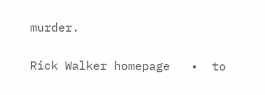murder.

Rick Walker homepage   •  to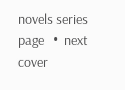novels series page   •  next cover